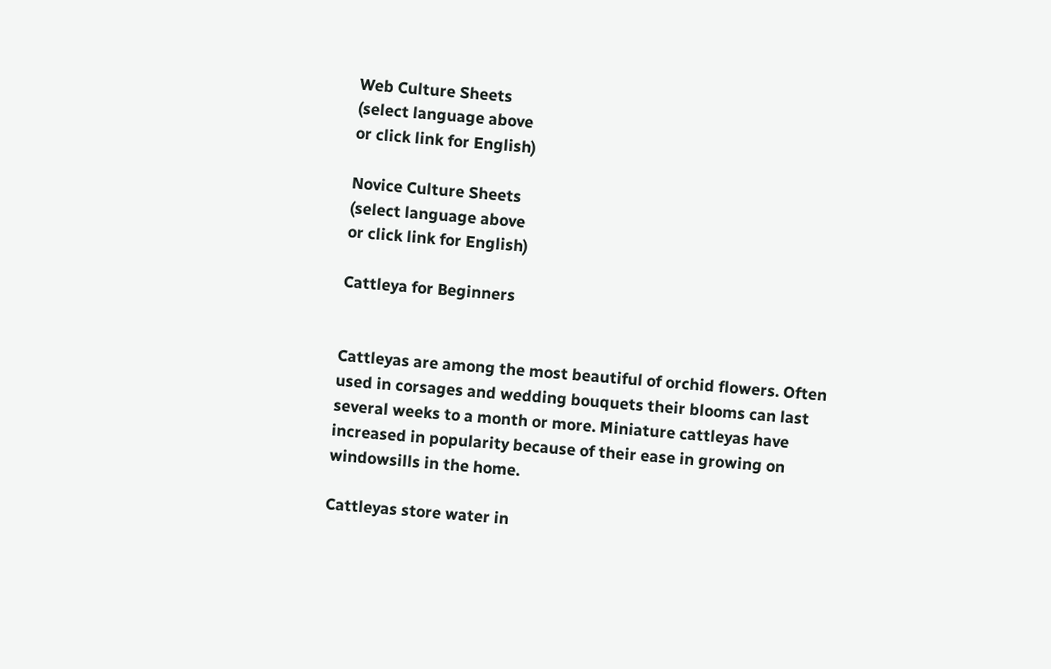Web Culture Sheets
(select language above
or click link for English)

Novice Culture Sheets
(select language above
or click link for English)

Cattleya for Beginners


Cattleyas are among the most beautiful of orchid flowers. Often used in corsages and wedding bouquets their blooms can last several weeks to a month or more. Miniature cattleyas have increased in popularity because of their ease in growing on windowsills in the home.

Cattleyas store water in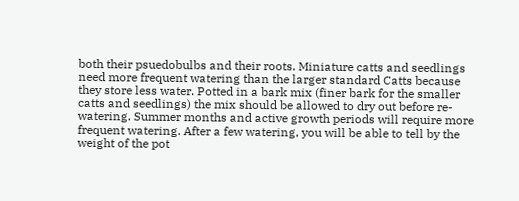both their psuedobulbs and their roots. Miniature catts and seedlings need more frequent watering than the larger standard Catts because they store less water. Potted in a bark mix (finer bark for the smaller catts and seedlings) the mix should be allowed to dry out before re-watering. Summer months and active growth periods will require more frequent watering. After a few watering, you will be able to tell by the weight of the pot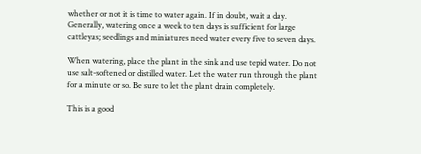whether or not it is time to water again. If in doubt, wait a day. Generally, watering once a week to ten days is sufficient for large cattleyas; seedlings and miniatures need water every five to seven days.

When watering, place the plant in the sink and use tepid water. Do not use salt-softened or distilled water. Let the water run through the plant for a minute or so. Be sure to let the plant drain completely.

This is a good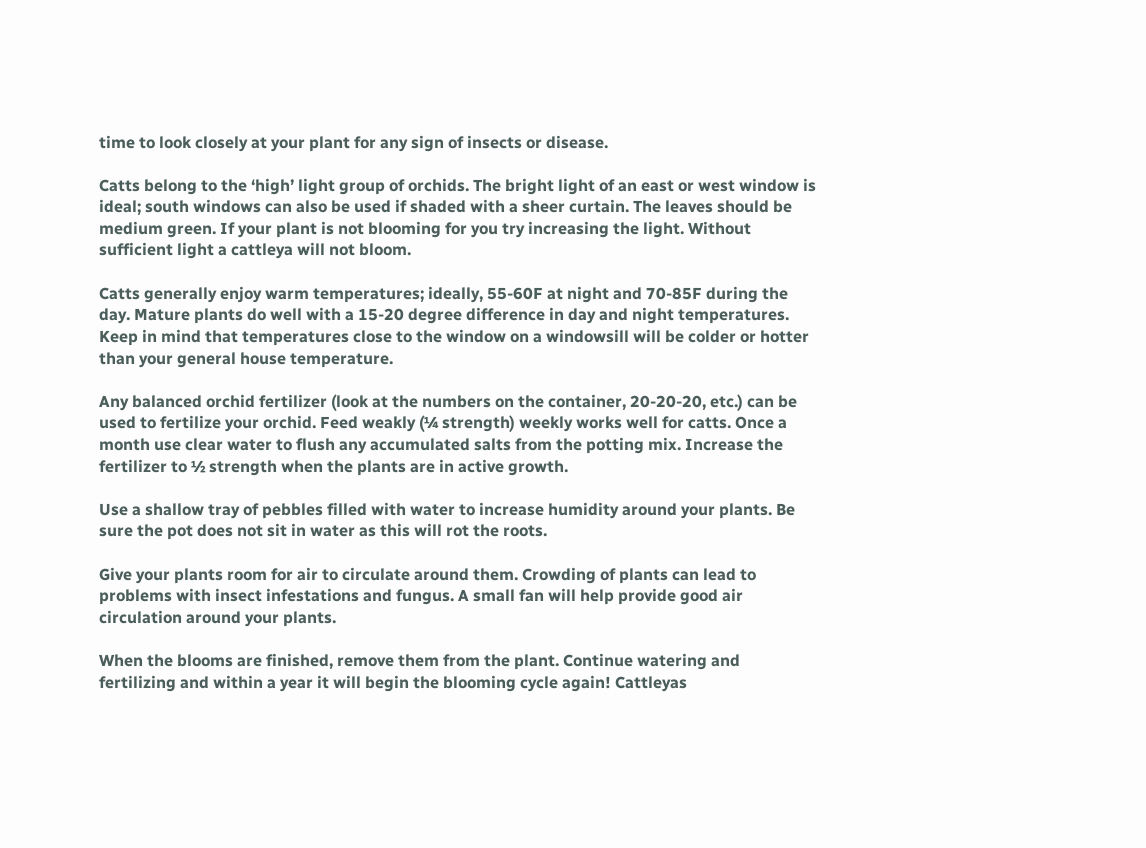time to look closely at your plant for any sign of insects or disease.

Catts belong to the ‘high’ light group of orchids. The bright light of an east or west window is ideal; south windows can also be used if shaded with a sheer curtain. The leaves should be medium green. If your plant is not blooming for you try increasing the light. Without sufficient light a cattleya will not bloom.

Catts generally enjoy warm temperatures; ideally, 55-60F at night and 70-85F during the day. Mature plants do well with a 15-20 degree difference in day and night temperatures. Keep in mind that temperatures close to the window on a windowsill will be colder or hotter than your general house temperature.

Any balanced orchid fertilizer (look at the numbers on the container, 20-20-20, etc.) can be used to fertilize your orchid. Feed weakly (¼ strength) weekly works well for catts. Once a month use clear water to flush any accumulated salts from the potting mix. Increase the fertilizer to ½ strength when the plants are in active growth.

Use a shallow tray of pebbles filled with water to increase humidity around your plants. Be sure the pot does not sit in water as this will rot the roots.

Give your plants room for air to circulate around them. Crowding of plants can lead to problems with insect infestations and fungus. A small fan will help provide good air circulation around your plants.

When the blooms are finished, remove them from the plant. Continue watering and fertilizing and within a year it will begin the blooming cycle again! Cattleyas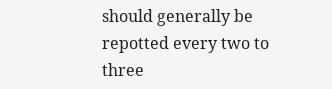should generally be repotted every two to three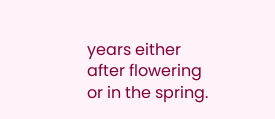years either after flowering or in the spring.